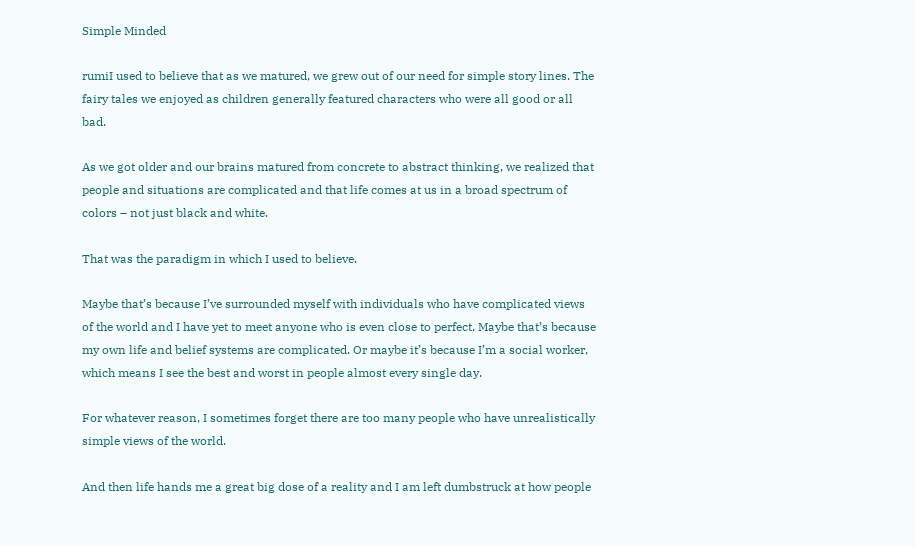Simple Minded

rumiI used to believe that as we matured, we grew out of our need for simple story lines. The fairy tales we enjoyed as children generally featured characters who were all good or all bad.

As we got older and our brains matured from concrete to abstract thinking, we realized that people and situations are complicated and that life comes at us in a broad spectrum of colors – not just black and white.

That was the paradigm in which I used to believe.

Maybe that’s because I’ve surrounded myself with individuals who have complicated views of the world and I have yet to meet anyone who is even close to perfect. Maybe that’s because my own life and belief systems are complicated. Or maybe it’s because I’m a social worker, which means I see the best and worst in people almost every single day.

For whatever reason, I sometimes forget there are too many people who have unrealistically simple views of the world.

And then life hands me a great big dose of a reality and I am left dumbstruck at how people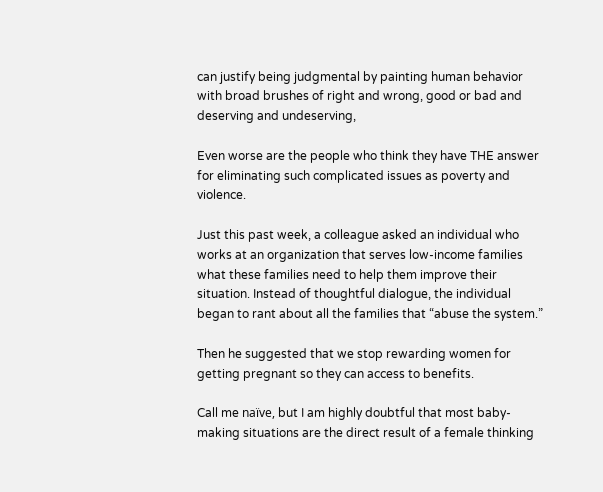can justify being judgmental by painting human behavior with broad brushes of right and wrong, good or bad and deserving and undeserving,

Even worse are the people who think they have THE answer for eliminating such complicated issues as poverty and violence.

Just this past week, a colleague asked an individual who works at an organization that serves low-income families what these families need to help them improve their situation. Instead of thoughtful dialogue, the individual began to rant about all the families that “abuse the system.”

Then he suggested that we stop rewarding women for getting pregnant so they can access to benefits.

Call me naïve, but I am highly doubtful that most baby-making situations are the direct result of a female thinking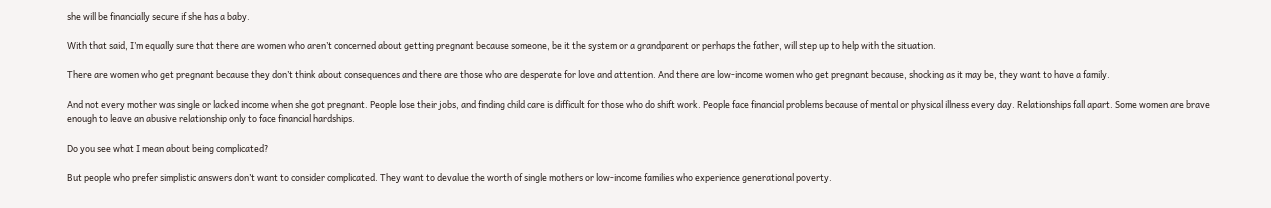she will be financially secure if she has a baby.

With that said, I’m equally sure that there are women who aren’t concerned about getting pregnant because someone, be it the system or a grandparent or perhaps the father, will step up to help with the situation.

There are women who get pregnant because they don’t think about consequences and there are those who are desperate for love and attention. And there are low-income women who get pregnant because, shocking as it may be, they want to have a family.

And not every mother was single or lacked income when she got pregnant. People lose their jobs, and finding child care is difficult for those who do shift work. People face financial problems because of mental or physical illness every day. Relationships fall apart. Some women are brave enough to leave an abusive relationship only to face financial hardships.

Do you see what I mean about being complicated?

But people who prefer simplistic answers don’t want to consider complicated. They want to devalue the worth of single mothers or low-income families who experience generational poverty.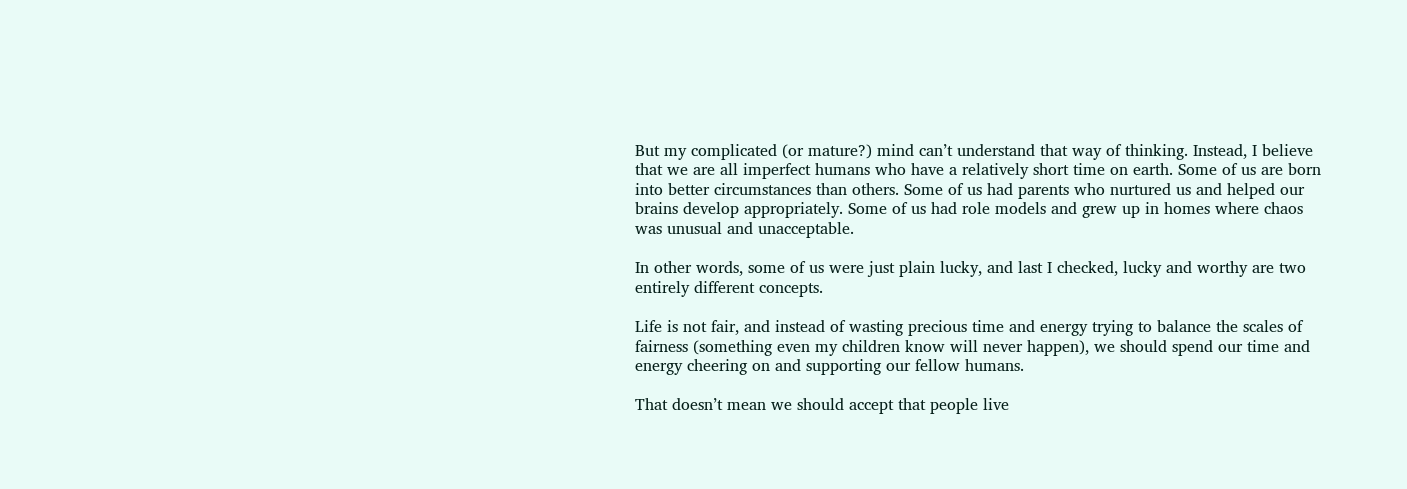But my complicated (or mature?) mind can’t understand that way of thinking. Instead, I believe that we are all imperfect humans who have a relatively short time on earth. Some of us are born into better circumstances than others. Some of us had parents who nurtured us and helped our brains develop appropriately. Some of us had role models and grew up in homes where chaos was unusual and unacceptable.

In other words, some of us were just plain lucky, and last I checked, lucky and worthy are two entirely different concepts.

Life is not fair, and instead of wasting precious time and energy trying to balance the scales of fairness (something even my children know will never happen), we should spend our time and energy cheering on and supporting our fellow humans.

That doesn’t mean we should accept that people live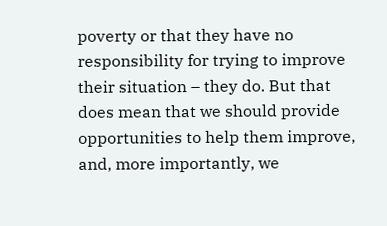poverty or that they have no responsibility for trying to improve their situation – they do. But that does mean that we should provide opportunities to help them improve, and, more importantly, we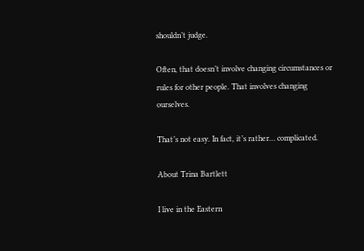shouldn’t judge.

Often, that doesn’t involve changing circumstances or rules for other people. That involves changing ourselves.

That’s not easy. In fact, it’s rather… complicated.

About Trina Bartlett

I live in the Eastern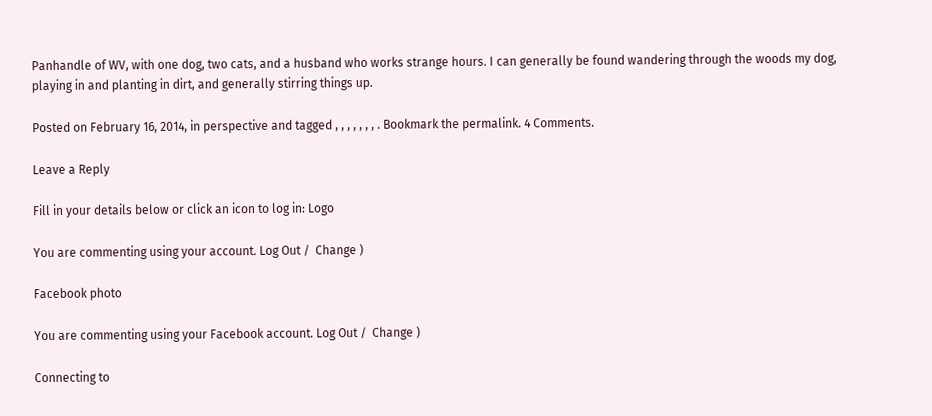Panhandle of WV, with one dog, two cats, and a husband who works strange hours. I can generally be found wandering through the woods my dog, playing in and planting in dirt, and generally stirring things up.

Posted on February 16, 2014, in perspective and tagged , , , , , , , . Bookmark the permalink. 4 Comments.

Leave a Reply

Fill in your details below or click an icon to log in: Logo

You are commenting using your account. Log Out /  Change )

Facebook photo

You are commenting using your Facebook account. Log Out /  Change )

Connecting to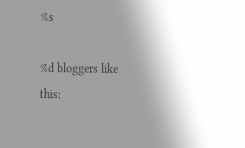%s

%d bloggers like this: